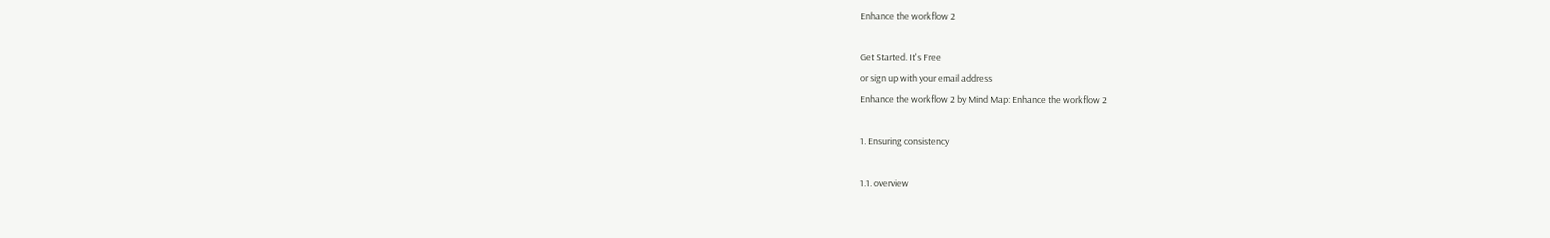Enhance the workflow 2

Get Started. It's Free
or sign up with your email address
Enhance the workflow 2 by Mind Map: Enhance the workflow 2

1. Ensuring consistency

1.1. overview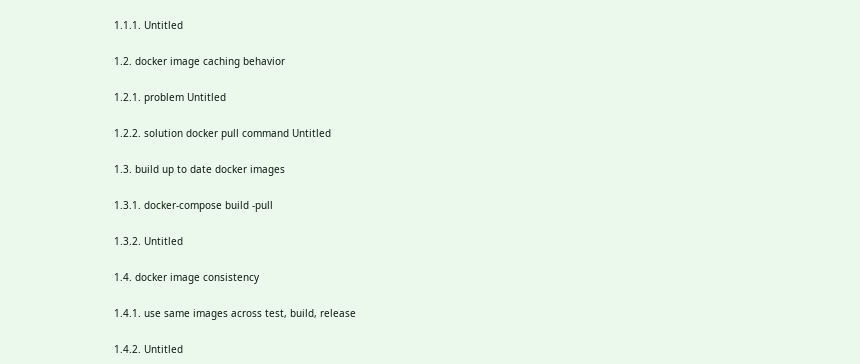1.1.1. Untitled

1.2. docker image caching behavior

1.2.1. problem Untitled

1.2.2. solution docker pull command Untitled

1.3. build up to date docker images

1.3.1. docker-compose build -pull

1.3.2. Untitled

1.4. docker image consistency

1.4.1. use same images across test, build, release

1.4.2. Untitled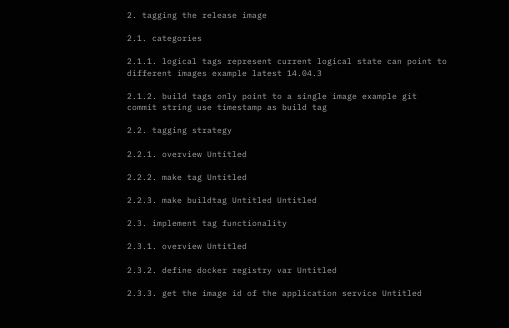2. tagging the release image

2.1. categories

2.1.1. logical tags represent current logical state can point to different images example latest 14.04.3

2.1.2. build tags only point to a single image example git commit string use timestamp as build tag

2.2. tagging strategy

2.2.1. overview Untitled

2.2.2. make tag Untitled

2.2.3. make buildtag Untitled Untitled

2.3. implement tag functionality

2.3.1. overview Untitled

2.3.2. define docker registry var Untitled

2.3.3. get the image id of the application service Untitled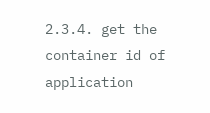2.3.4. get the container id of application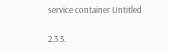service container Untitled

2.3.5.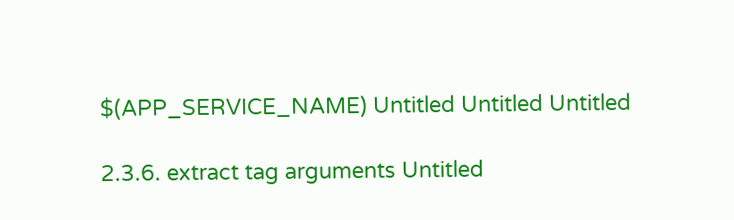$(APP_SERVICE_NAME) Untitled Untitled Untitled

2.3.6. extract tag arguments Untitled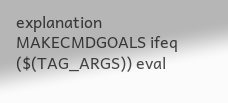explanation MAKECMDGOALS ifeq ($(TAG_ARGS)) eval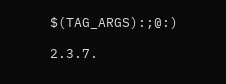$(TAG_ARGS):;@:)

2.3.7.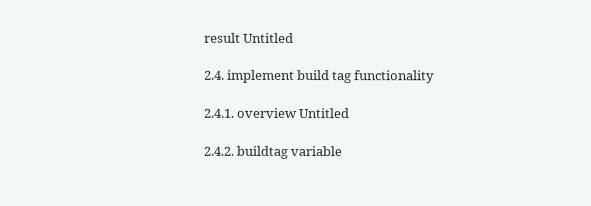result Untitled

2.4. implement build tag functionality

2.4.1. overview Untitled

2.4.2. buildtag variable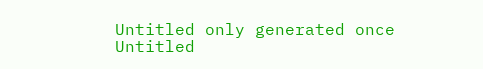Untitled only generated once Untitled